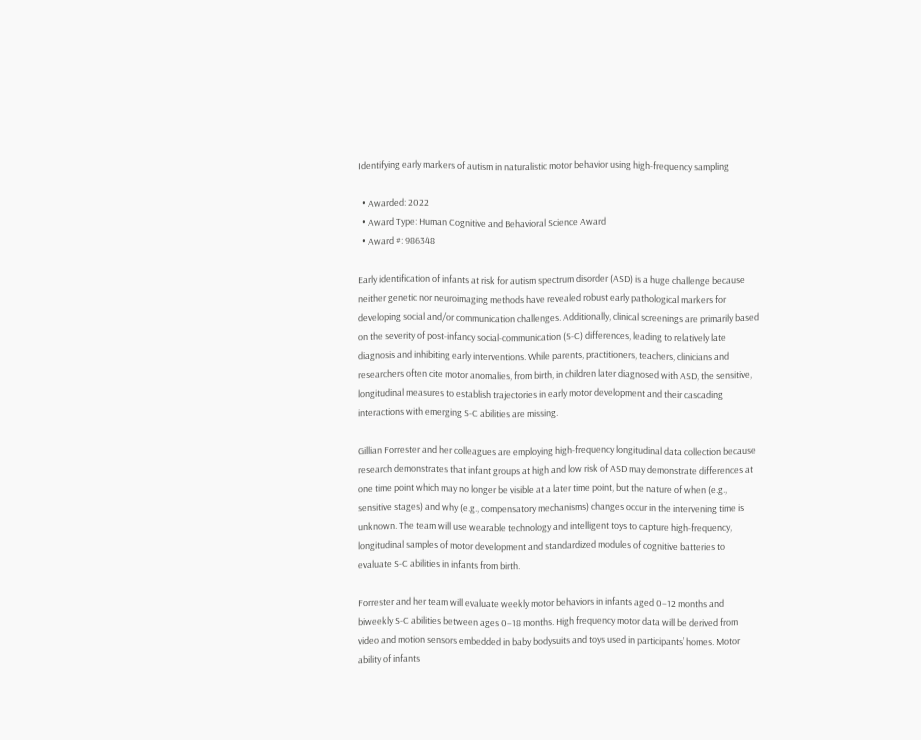Identifying early markers of autism in naturalistic motor behavior using high-frequency sampling

  • Awarded: 2022
  • Award Type: Human Cognitive and Behavioral Science Award
  • Award #: 986348

Early identification of infants at risk for autism spectrum disorder (ASD) is a huge challenge because neither genetic nor neuroimaging methods have revealed robust early pathological markers for developing social and/or communication challenges. Additionally, clinical screenings are primarily based on the severity of post-infancy social-communication (S-C) differences, leading to relatively late diagnosis and inhibiting early interventions. While parents, practitioners, teachers, clinicians and researchers often cite motor anomalies, from birth, in children later diagnosed with ASD, the sensitive, longitudinal measures to establish trajectories in early motor development and their cascading interactions with emerging S-C abilities are missing.

Gillian Forrester and her colleagues are employing high-frequency longitudinal data collection because research demonstrates that infant groups at high and low risk of ASD may demonstrate differences at one time point which may no longer be visible at a later time point, but the nature of when (e.g., sensitive stages) and why (e.g., compensatory mechanisms) changes occur in the intervening time is unknown. The team will use wearable technology and intelligent toys to capture high-frequency, longitudinal samples of motor development and standardized modules of cognitive batteries to evaluate S-C abilities in infants from birth.

Forrester and her team will evaluate weekly motor behaviors in infants aged 0–12 months and biweekly S-C abilities between ages 0–18 months. High frequency motor data will be derived from video and motion sensors embedded in baby bodysuits and toys used in participants’ homes. Motor ability of infants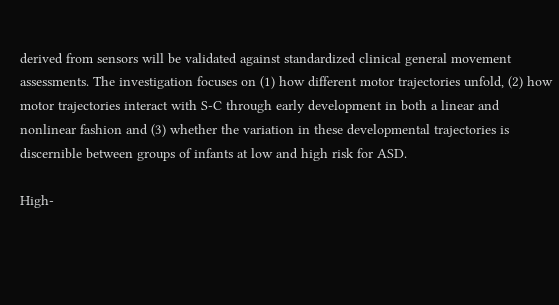derived from sensors will be validated against standardized clinical general movement assessments. The investigation focuses on (1) how different motor trajectories unfold, (2) how motor trajectories interact with S-C through early development in both a linear and nonlinear fashion and (3) whether the variation in these developmental trajectories is discernible between groups of infants at low and high risk for ASD.

High-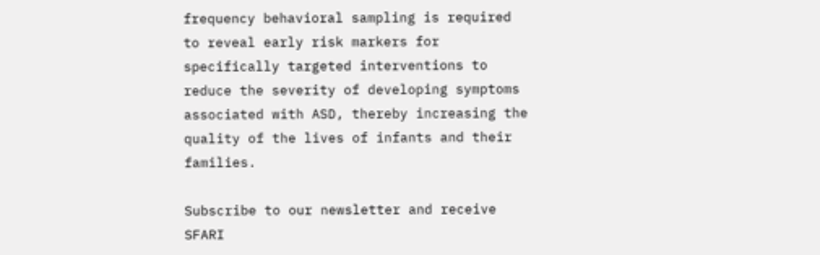frequency behavioral sampling is required to reveal early risk markers for specifically targeted interventions to reduce the severity of developing symptoms associated with ASD, thereby increasing the quality of the lives of infants and their families.

Subscribe to our newsletter and receive SFARI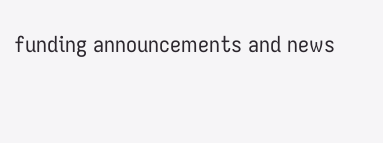funding announcements and news